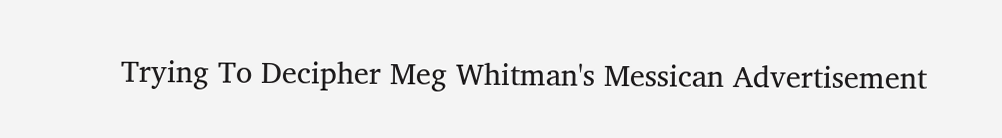Trying To Decipher Meg Whitman's Messican Advertisement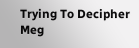Trying To Decipher Meg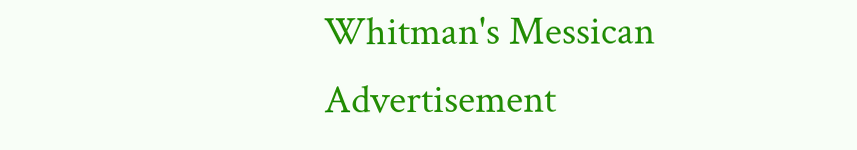Whitman's Messican Advertisement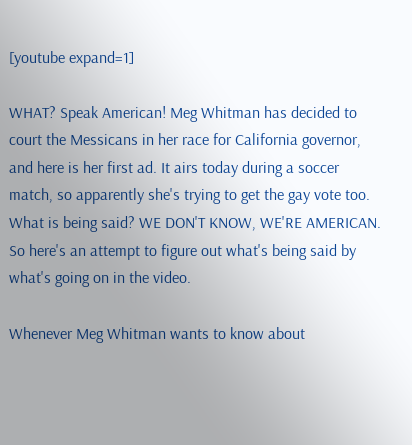[youtube expand=1]

WHAT? Speak American! Meg Whitman has decided to court the Messicans in her race for California governor, and here is her first ad. It airs today during a soccer match, so apparently she's trying to get the gay vote too. What is being said? WE DON'T KNOW, WE'RE AMERICAN. So here's an attempt to figure out what's being said by what's going on in the video.

Whenever Meg Whitman wants to know about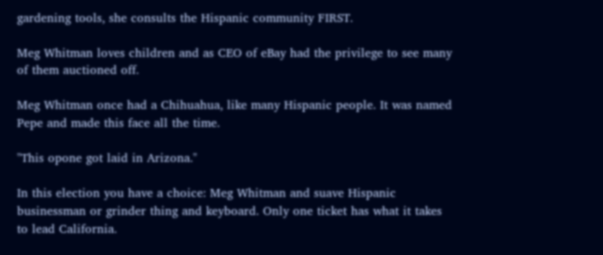gardening tools, she consults the Hispanic community FIRST.

Meg Whitman loves children and as CEO of eBay had the privilege to see many of them auctioned off.

Meg Whitman once had a Chihuahua, like many Hispanic people. It was named Pepe and made this face all the time.

"This opone got laid in Arizona."

In this election you have a choice: Meg Whitman and suave Hispanic businessman or grinder thing and keyboard. Only one ticket has what it takes to lead California.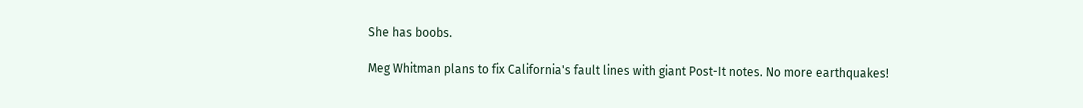She has boobs.

Meg Whitman plans to fix California's fault lines with giant Post-It notes. No more earthquakes!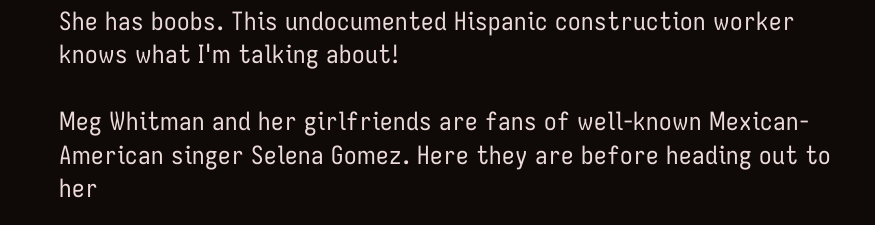She has boobs. This undocumented Hispanic construction worker knows what I'm talking about!

Meg Whitman and her girlfriends are fans of well-known Mexican-American singer Selena Gomez. Here they are before heading out to her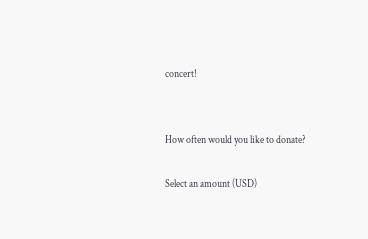concert!


How often would you like to donate?

Select an amount (USD)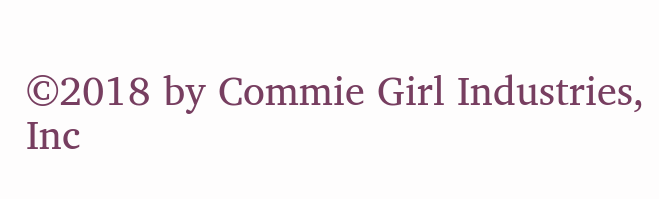©2018 by Commie Girl Industries, Inc